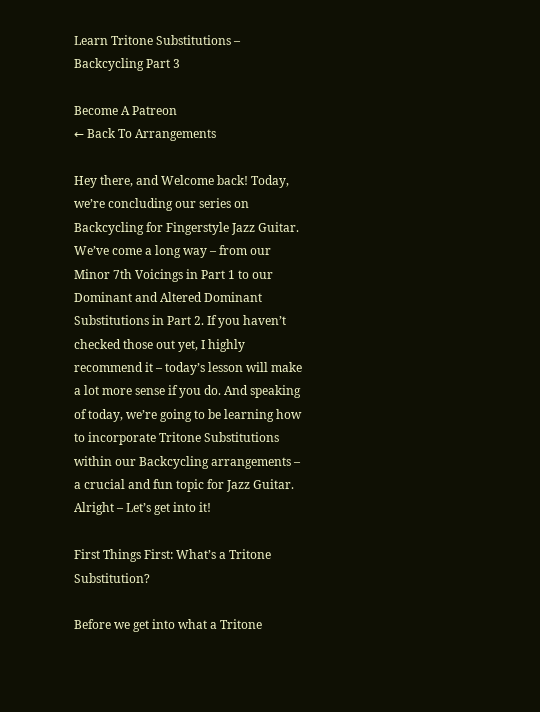Learn Tritone Substitutions – Backcycling Part 3

Become A Patreon
← Back To Arrangements

Hey there, and Welcome back! Today, we’re concluding our series on Backcycling for Fingerstyle Jazz Guitar. We’ve come a long way – from our Minor 7th Voicings in Part 1 to our Dominant and Altered Dominant Substitutions in Part 2. If you haven’t checked those out yet, I highly recommend it – today’s lesson will make a lot more sense if you do. And speaking of today, we’re going to be learning how to incorporate Tritone Substitutions within our Backcycling arrangements – a crucial and fun topic for Jazz Guitar. Alright – Let’s get into it!

First Things First: What’s a Tritone Substitution?

Before we get into what a Tritone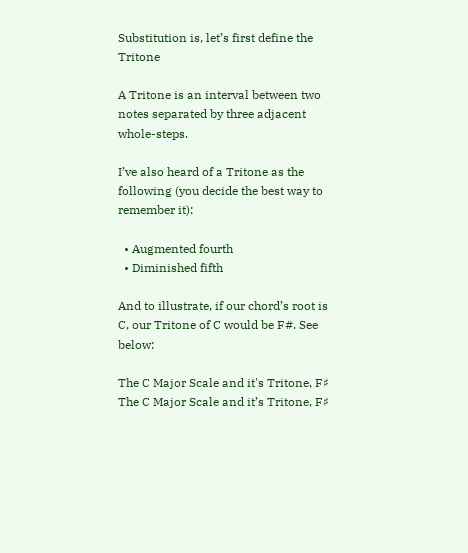Substitution is, let’s first define the Tritone

A Tritone is an interval between two notes separated by three adjacent whole-steps.

I’ve also heard of a Tritone as the following (you decide the best way to remember it):

  • Augmented fourth
  • Diminished fifth

And to illustrate, if our chord’s root is C, our Tritone of C would be F#. See below:

The C Major Scale and it's Tritone, F♯
The C Major Scale and it’s Tritone, F♯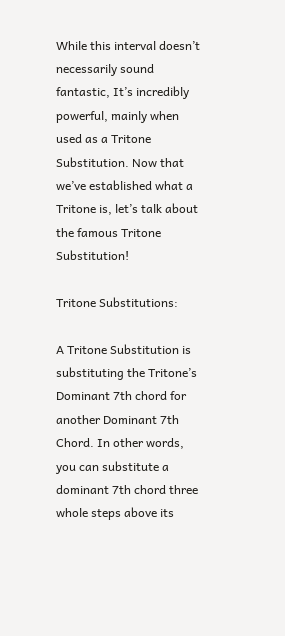While this interval doesn’t necessarily sound fantastic, It’s incredibly powerful, mainly when used as a Tritone Substitution. Now that we’ve established what a Tritone is, let’s talk about the famous Tritone Substitution!

Tritone Substitutions:

A Tritone Substitution is substituting the Tritone’s Dominant 7th chord for another Dominant 7th Chord. In other words, you can substitute a dominant 7th chord three whole steps above its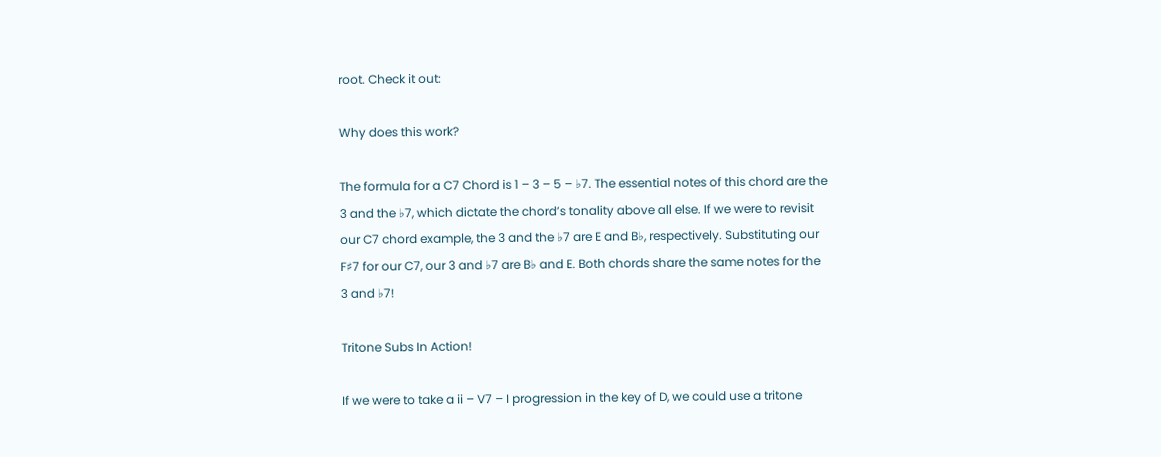root. Check it out:

Why does this work?

The formula for a C7 Chord is 1 – 3 – 5 – ♭7. The essential notes of this chord are the 3 and the ♭7, which dictate the chord’s tonality above all else. If we were to revisit our C7 chord example, the 3 and the ♭7 are E and B♭, respectively. Substituting our F♯7 for our C7, our 3 and ♭7 are B♭ and E. Both chords share the same notes for the 3 and ♭7!

Tritone Subs In Action!

If we were to take a ii – V7 – I progression in the key of D, we could use a tritone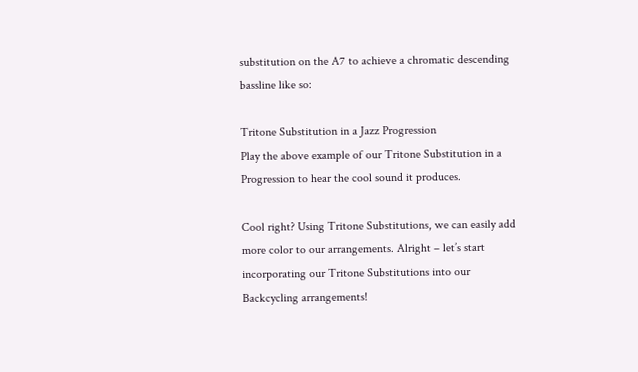substitution on the A7 to achieve a chromatic descending bassline like so:

Tritone Substitution in a Jazz Progression
Play the above example of our Tritone Substitution in a Progression to hear the cool sound it produces.

Cool right? Using Tritone Substitutions, we can easily add more color to our arrangements. Alright – let’s start incorporating our Tritone Substitutions into our Backcycling arrangements!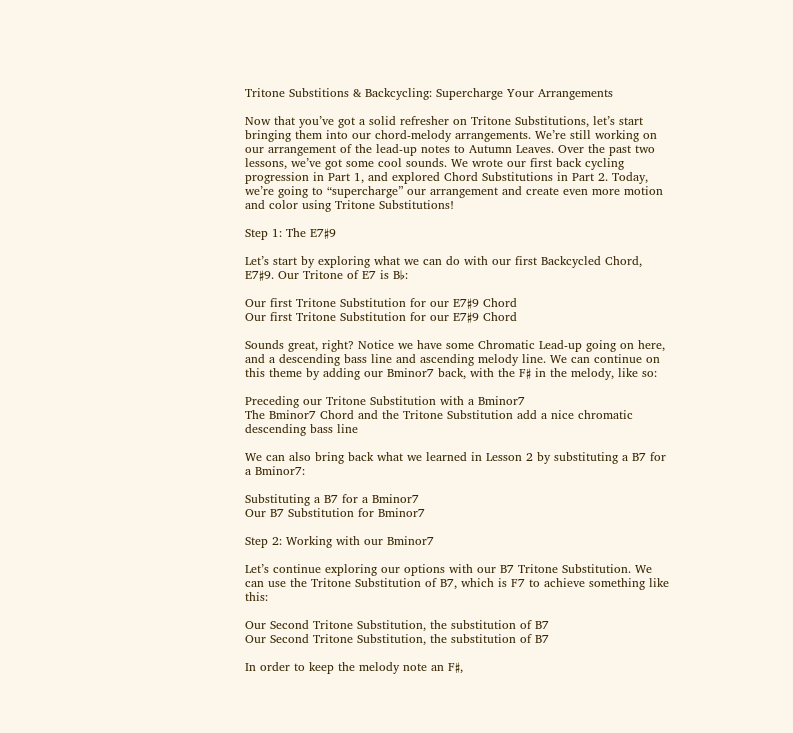Tritone Substitions & Backcycling: Supercharge Your Arrangements

Now that you’ve got a solid refresher on Tritone Substitutions, let’s start bringing them into our chord-melody arrangements. We’re still working on our arrangement of the lead-up notes to Autumn Leaves. Over the past two lessons, we’ve got some cool sounds. We wrote our first back cycling progression in Part 1, and explored Chord Substitutions in Part 2. Today, we’re going to “supercharge” our arrangement and create even more motion and color using Tritone Substitutions!

Step 1: The E7♯9

Let’s start by exploring what we can do with our first Backcycled Chord, E7♯9. Our Tritone of E7 is B♭:

Our first Tritone Substitution for our E7♯9 Chord
Our first Tritone Substitution for our E7♯9 Chord

Sounds great, right? Notice we have some Chromatic Lead-up going on here, and a descending bass line and ascending melody line. We can continue on this theme by adding our Bminor7 back, with the F♯ in the melody, like so:

Preceding our Tritone Substitution with a Bminor7
The Bminor7 Chord and the Tritone Substitution add a nice chromatic descending bass line

We can also bring back what we learned in Lesson 2 by substituting a B7 for a Bminor7:

Substituting a B7 for a Bminor7
Our B7 Substitution for Bminor7

Step 2: Working with our Bminor7

Let’s continue exploring our options with our B7 Tritone Substitution. We can use the Tritone Substitution of B7, which is F7 to achieve something like this:

Our Second Tritone Substitution, the substitution of B7
Our Second Tritone Substitution, the substitution of B7

In order to keep the melody note an F♯,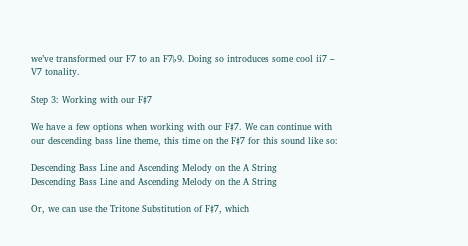we’ve transformed our F7 to an F7♭9. Doing so introduces some cool ii7 – V7 tonality.

Step 3: Working with our F♯7

We have a few options when working with our F♯7. We can continue with our descending bass line theme, this time on the F♯7 for this sound like so:

Descending Bass Line and Ascending Melody on the A String
Descending Bass Line and Ascending Melody on the A String

Or, we can use the Tritone Substitution of F♯7, which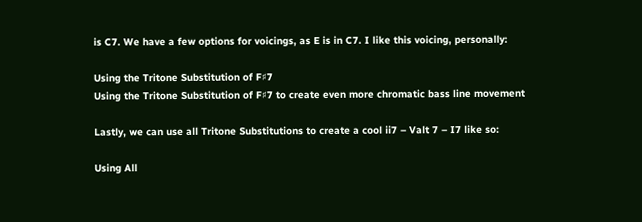is C7. We have a few options for voicings, as E is in C7. I like this voicing, personally:

Using the Tritone Substitution of F♯7
Using the Tritone Substitution of F♯7 to create even more chromatic bass line movement

Lastly, we can use all Tritone Substitutions to create a cool ii7 – Valt 7 – I7 like so:

Using All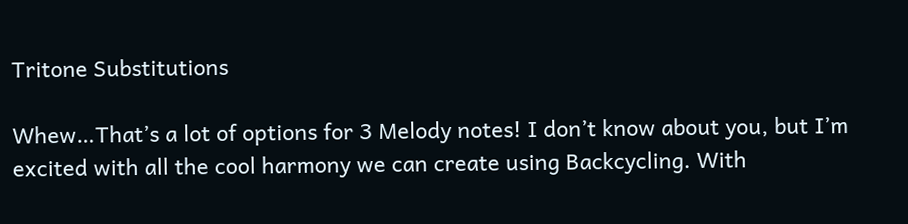Tritone Substitutions

Whew…That’s a lot of options for 3 Melody notes! I don’t know about you, but I’m excited with all the cool harmony we can create using Backcycling. With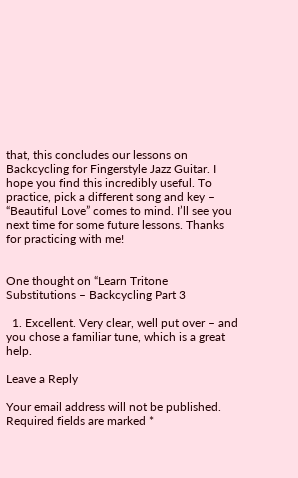that, this concludes our lessons on Backcycling for Fingerstyle Jazz Guitar. I hope you find this incredibly useful. To practice, pick a different song and key – “Beautiful Love” comes to mind. I’ll see you next time for some future lessons. Thanks for practicing with me!


One thought on “Learn Tritone Substitutions – Backcycling Part 3

  1. Excellent. Very clear, well put over – and you chose a familiar tune, which is a great help.

Leave a Reply

Your email address will not be published. Required fields are marked *